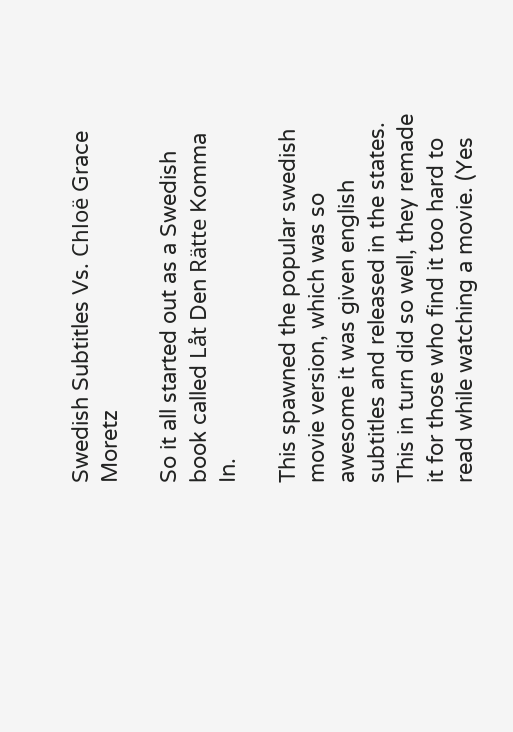Swedish Subtitles Vs. Chloë Grace Moretz

So it all started out as a Swedish book called Låt Den Rätte Komma In.

This spawned the popular swedish movie version, which was so awesome it was given english subtitles and released in the states. This in turn did so well, they remade it for those who find it too hard to read while watching a movie. (Yes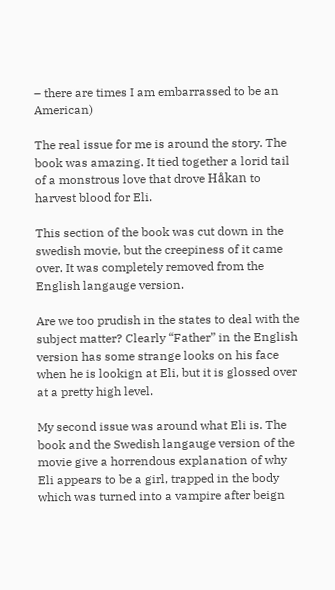– there are times I am embarrassed to be an American)

The real issue for me is around the story. The book was amazing. It tied together a lorid tail of a monstrous love that drove Håkan to harvest blood for Eli.

This section of the book was cut down in the swedish movie, but the creepiness of it came over. It was completely removed from the English langauge version.

Are we too prudish in the states to deal with the subject matter? Clearly “Father” in the English version has some strange looks on his face when he is lookign at Eli, but it is glossed over at a pretty high level.

My second issue was around what Eli is. The book and the Swedish langauge version of the movie give a horrendous explanation of why Eli appears to be a girl, trapped in the body which was turned into a vampire after beign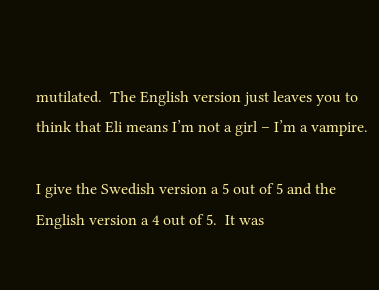mutilated.  The English version just leaves you to think that Eli means I’m not a girl – I’m a vampire.

I give the Swedish version a 5 out of 5 and the English version a 4 out of 5.  It was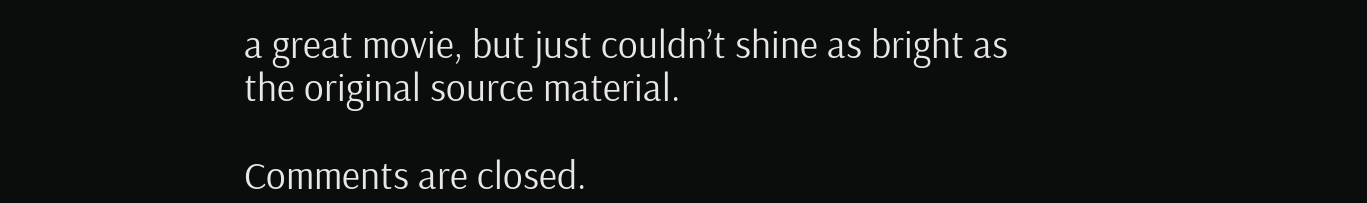a great movie, but just couldn’t shine as bright as the original source material.

Comments are closed.